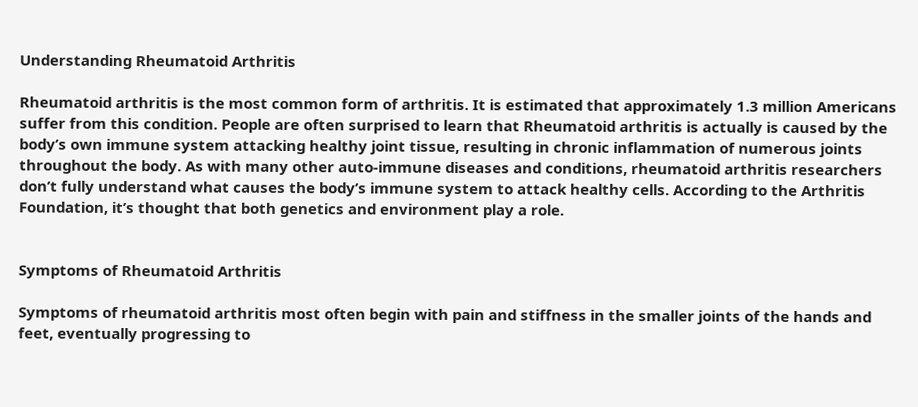Understanding Rheumatoid Arthritis

Rheumatoid arthritis is the most common form of arthritis. It is estimated that approximately 1.3 million Americans suffer from this condition. People are often surprised to learn that Rheumatoid arthritis is actually is caused by the body’s own immune system attacking healthy joint tissue, resulting in chronic inflammation of numerous joints throughout the body. As with many other auto-immune diseases and conditions, rheumatoid arthritis researchers don’t fully understand what causes the body’s immune system to attack healthy cells. According to the Arthritis Foundation, it’s thought that both genetics and environment play a role.


Symptoms of Rheumatoid Arthritis

Symptoms of rheumatoid arthritis most often begin with pain and stiffness in the smaller joints of the hands and feet, eventually progressing to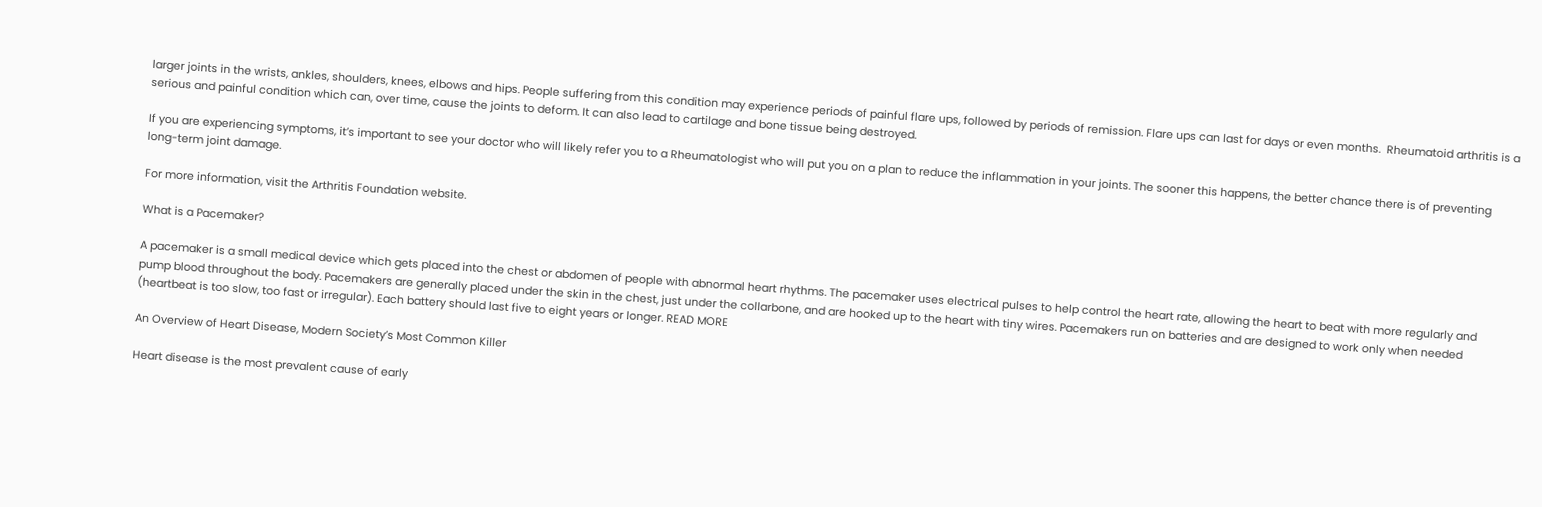larger joints in the wrists, ankles, shoulders, knees, elbows and hips. People suffering from this condition may experience periods of painful flare ups, followed by periods of remission. Flare ups can last for days or even months.  Rheumatoid arthritis is a serious and painful condition which can, over time, cause the joints to deform. It can also lead to cartilage and bone tissue being destroyed.

If you are experiencing symptoms, it’s important to see your doctor who will likely refer you to a Rheumatologist who will put you on a plan to reduce the inflammation in your joints. The sooner this happens, the better chance there is of preventing long-term joint damage.

For more information, visit the Arthritis Foundation website.

What is a Pacemaker?

A pacemaker is a small medical device which gets placed into the chest or abdomen of people with abnormal heart rhythms. The pacemaker uses electrical pulses to help control the heart rate, allowing the heart to beat with more regularly and pump blood throughout the body. Pacemakers are generally placed under the skin in the chest, just under the collarbone, and are hooked up to the heart with tiny wires. Pacemakers run on batteries and are designed to work only when needed (heartbeat is too slow, too fast or irregular). Each battery should last five to eight years or longer. READ MORE

An Overview of Heart Disease, Modern Society’s Most Common Killer

Heart disease is the most prevalent cause of early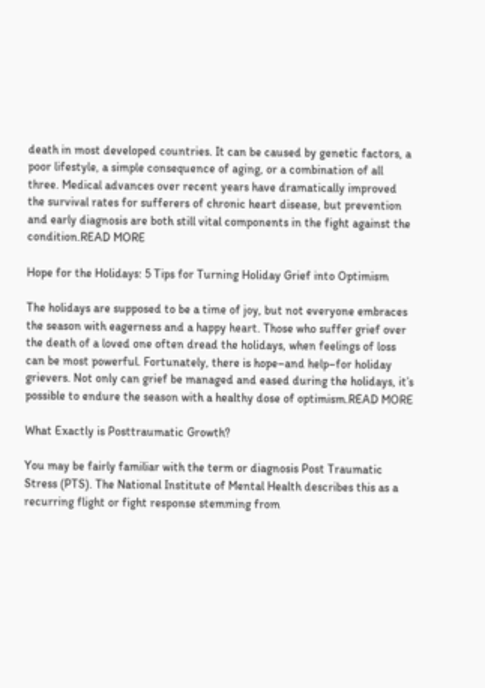death in most developed countries. It can be caused by genetic factors, a poor lifestyle, a simple consequence of aging, or a combination of all three. Medical advances over recent years have dramatically improved the survival rates for sufferers of chronic heart disease, but prevention and early diagnosis are both still vital components in the fight against the condition.READ MORE

Hope for the Holidays: 5 Tips for Turning Holiday Grief into Optimism

The holidays are supposed to be a time of joy, but not everyone embraces the season with eagerness and a happy heart. Those who suffer grief over the death of a loved one often dread the holidays, when feelings of loss can be most powerful. Fortunately, there is hope–and help–for holiday grievers. Not only can grief be managed and eased during the holidays, it’s possible to endure the season with a healthy dose of optimism.READ MORE

What Exactly is Posttraumatic Growth?

You may be fairly familiar with the term or diagnosis Post Traumatic Stress (PTS). The National Institute of Mental Health describes this as a recurring flight or fight response stemming from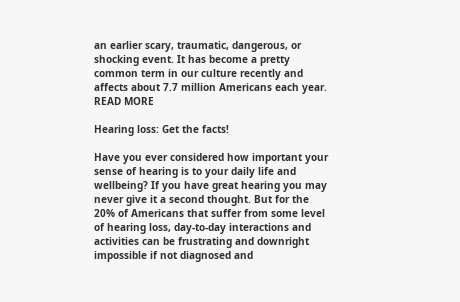an earlier scary, traumatic, dangerous, or shocking event. It has become a pretty common term in our culture recently and affects about 7.7 million Americans each year. READ MORE

Hearing loss: Get the facts!

Have you ever considered how important your sense of hearing is to your daily life and wellbeing? If you have great hearing you may never give it a second thought. But for the 20% of Americans that suffer from some level of hearing loss, day-to-day interactions and activities can be frustrating and downright impossible if not diagnosed and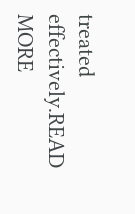treated effectively.READ MORE